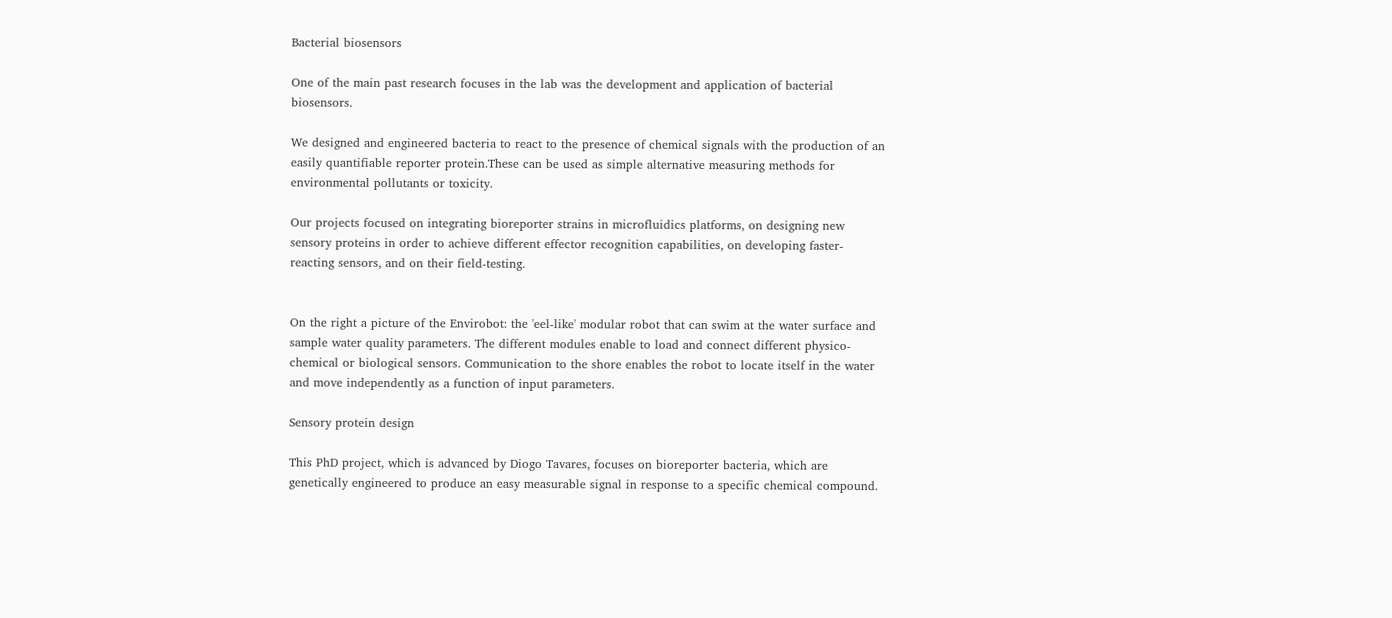Bacterial biosensors

One of the main past research focuses in the lab was the development and application of bacterial biosensors.

We designed and engineered bacteria to react to the presence of chemical signals with the production of an easily quantifiable reporter protein.These can be used as simple alternative measuring methods for environmental pollutants or toxicity.

Our projects focused on integrating bioreporter strains in microfluidics platforms, on designing new sensory proteins in order to achieve different effector recognition capabilities, on developing faster-reacting sensors, and on their field-testing.


On the right a picture of the Envirobot: the 'eel-like' modular robot that can swim at the water surface and sample water quality parameters. The different modules enable to load and connect different physico-chemical or biological sensors. Communication to the shore enables the robot to locate itself in the water and move independently as a function of input parameters.

Sensory protein design

This PhD project, which is advanced by Diogo Tavares, focuses on bioreporter bacteria, which are genetically engineered to produce an easy measurable signal in response to a specific chemical compound.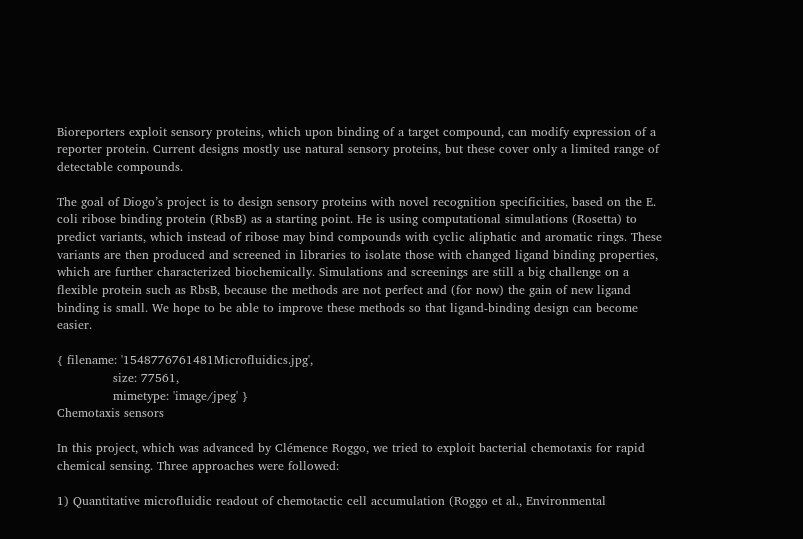Bioreporters exploit sensory proteins, which upon binding of a target compound, can modify expression of a reporter protein. Current designs mostly use natural sensory proteins, but these cover only a limited range of detectable compounds.

The goal of Diogo’s project is to design sensory proteins with novel recognition specificities, based on the E. coli ribose binding protein (RbsB) as a starting point. He is using computational simulations (Rosetta) to predict variants, which instead of ribose may bind compounds with cyclic aliphatic and aromatic rings. These variants are then produced and screened in libraries to isolate those with changed ligand binding properties, which are further characterized biochemically. Simulations and screenings are still a big challenge on a flexible protein such as RbsB, because the methods are not perfect and (for now) the gain of new ligand binding is small. We hope to be able to improve these methods so that ligand-binding design can become easier.

{ filename: '1548776761481Microfluidics.jpg',
              size: 77561,
              mimetype: 'image/jpeg' }
Chemotaxis sensors

In this project, which was advanced by Clémence Roggo, we tried to exploit bacterial chemotaxis for rapid chemical sensing. Three approaches were followed:

1) Quantitative microfluidic readout of chemotactic cell accumulation (Roggo et al., Environmental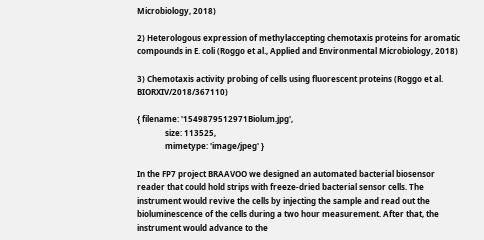Microbiology, 2018)

2) Heterologous expression of methylaccepting chemotaxis proteins for aromatic compounds in E. coli (Roggo et al., Applied and Environmental Microbiology, 2018)

3) Chemotaxis activity probing of cells using fluorescent proteins (Roggo et al. BIORXIV/2018/367110)

{ filename: '1549879512971Biolum.jpg',
              size: 113525,
              mimetype: 'image/jpeg' }

In the FP7 project BRAAVOO we designed an automated bacterial biosensor reader that could hold strips with freeze-dried bacterial sensor cells. The instrument would revive the cells by injecting the sample and read out the bioluminescence of the cells during a two hour measurement. After that, the instrument would advance to the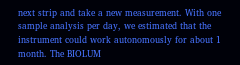next strip and take a new measurement. With one sample analysis per day, we estimated that the instrument could work autonomously for about 1 month. The BIOLUM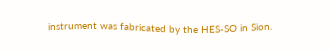instrument was fabricated by the HES-SO in Sion.